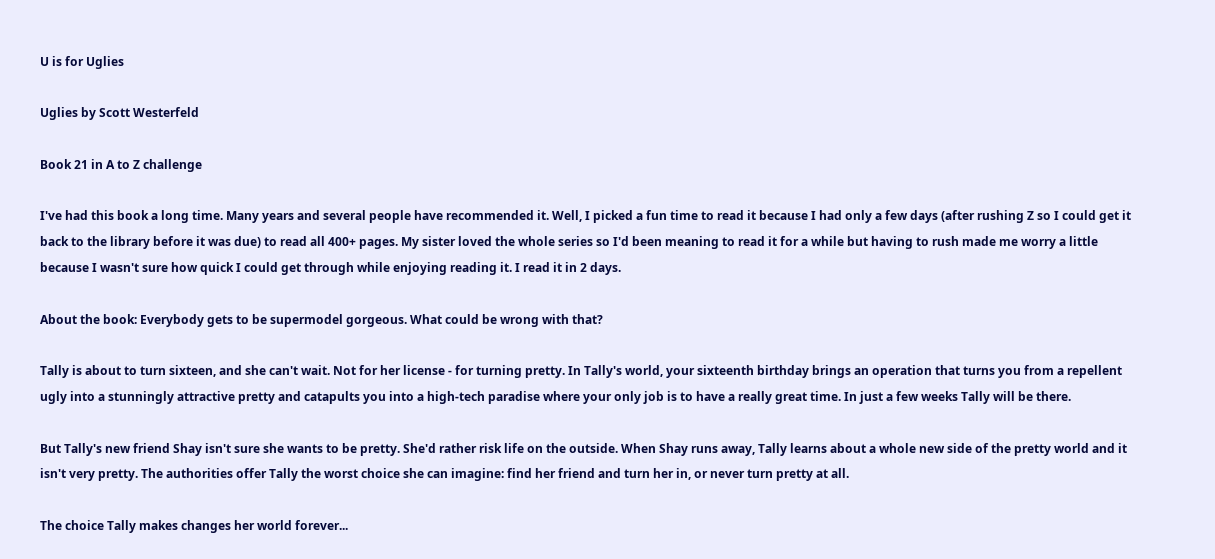U is for Uglies

Uglies by Scott Westerfeld

Book 21 in A to Z challenge

I've had this book a long time. Many years and several people have recommended it. Well, I picked a fun time to read it because I had only a few days (after rushing Z so I could get it back to the library before it was due) to read all 400+ pages. My sister loved the whole series so I'd been meaning to read it for a while but having to rush made me worry a little because I wasn't sure how quick I could get through while enjoying reading it. I read it in 2 days.

About the book: Everybody gets to be supermodel gorgeous. What could be wrong with that?

Tally is about to turn sixteen, and she can't wait. Not for her license - for turning pretty. In Tally's world, your sixteenth birthday brings an operation that turns you from a repellent ugly into a stunningly attractive pretty and catapults you into a high-tech paradise where your only job is to have a really great time. In just a few weeks Tally will be there.

But Tally's new friend Shay isn't sure she wants to be pretty. She'd rather risk life on the outside. When Shay runs away, Tally learns about a whole new side of the pretty world and it isn't very pretty. The authorities offer Tally the worst choice she can imagine: find her friend and turn her in, or never turn pretty at all.

The choice Tally makes changes her world forever...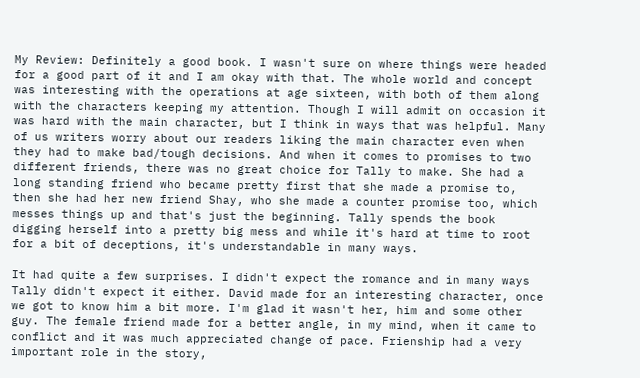My Review: Definitely a good book. I wasn't sure on where things were headed for a good part of it and I am okay with that. The whole world and concept was interesting with the operations at age sixteen, with both of them along with the characters keeping my attention. Though I will admit on occasion it was hard with the main character, but I think in ways that was helpful. Many of us writers worry about our readers liking the main character even when they had to make bad/tough decisions. And when it comes to promises to two different friends, there was no great choice for Tally to make. She had a long standing friend who became pretty first that she made a promise to, then she had her new friend Shay, who she made a counter promise too, which messes things up and that's just the beginning. Tally spends the book digging herself into a pretty big mess and while it's hard at time to root for a bit of deceptions, it's understandable in many ways.

It had quite a few surprises. I didn't expect the romance and in many ways Tally didn't expect it either. David made for an interesting character, once we got to know him a bit more. I'm glad it wasn't her, him and some other guy. The female friend made for a better angle, in my mind, when it came to conflict and it was much appreciated change of pace. Frienship had a very important role in the story,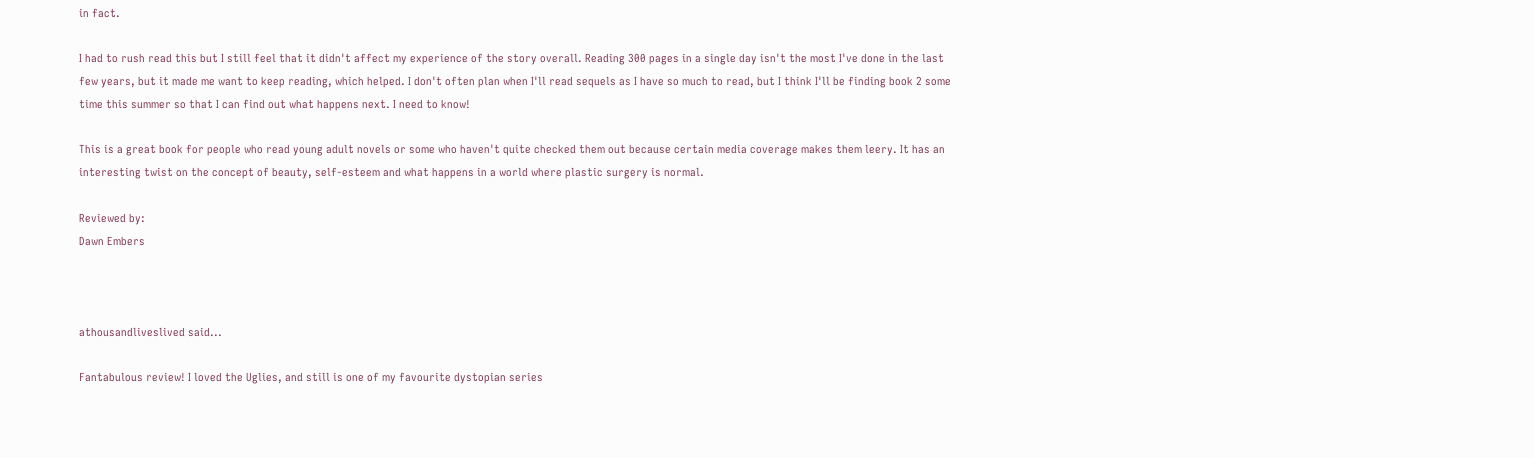in fact.

I had to rush read this but I still feel that it didn't affect my experience of the story overall. Reading 300 pages in a single day isn't the most I've done in the last few years, but it made me want to keep reading, which helped. I don't often plan when I'll read sequels as I have so much to read, but I think I'll be finding book 2 some time this summer so that I can find out what happens next. I need to know!

This is a great book for people who read young adult novels or some who haven't quite checked them out because certain media coverage makes them leery. It has an interesting twist on the concept of beauty, self-esteem and what happens in a world where plastic surgery is normal.

Reviewed by:
Dawn Embers



athousandliveslived said...

Fantabulous review! I loved the Uglies, and still is one of my favourite dystopian series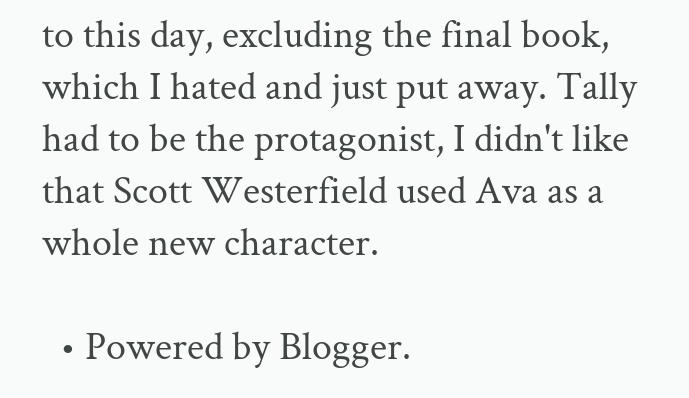to this day, excluding the final book, which I hated and just put away. Tally had to be the protagonist, I didn't like that Scott Westerfield used Ava as a whole new character.

  • Powered by Blogger.